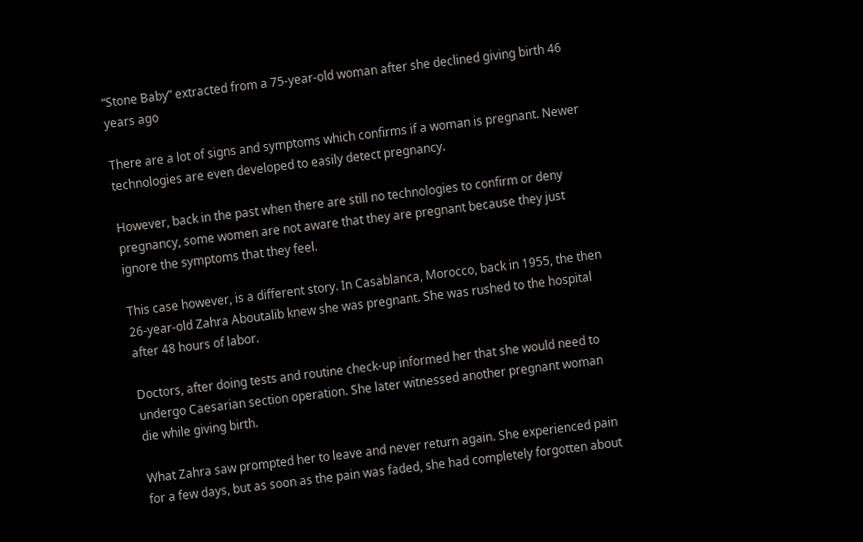“Stone Baby” extracted from a 75-year-old woman after she declined giving birth 46 years ago

There are a lot of signs and symptoms which confirms if a woman is pregnant. Newer technologies are even developed to easily detect pregnancy.

However, back in the past when there are still no technologies to confirm or deny pregnancy, some women are not aware that they are pregnant because they just ignore the symptoms that they feel.

This case however, is a different story. In Casablanca, Morocco, back in 1955, the then 26-year-old Zahra Aboutalib knew she was pregnant. She was rushed to the hospital after 48 hours of labor.

Doctors, after doing tests and routine check-up informed her that she would need to undergo Caesarian section operation. She later witnessed another pregnant woman die while giving birth.

What Zahra saw prompted her to leave and never return again. She experienced pain for a few days, but as soon as the pain was faded, she had completely forgotten about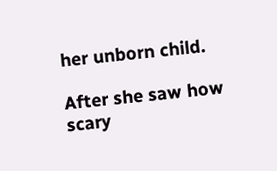her unborn child.

After she saw how scary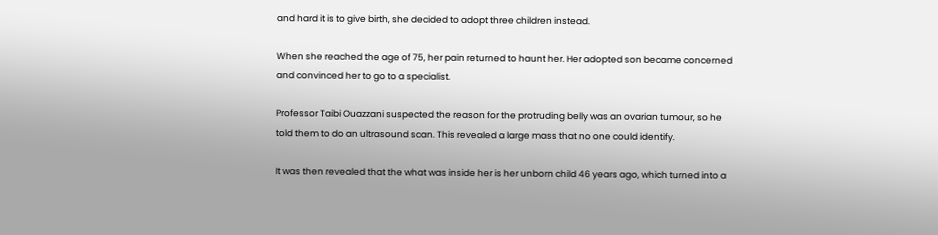and hard it is to give birth, she decided to adopt three children instead.

When she reached the age of 75, her pain returned to haunt her. Her adopted son became concerned and convinced her to go to a specialist.

Professor Taibi Ouazzani suspected the reason for the protruding belly was an ovarian tumour, so he told them to do an ultrasound scan. This revealed a large mass that no one could identify.

It was then revealed that the what was inside her is her unborn child 46 years ago, which turned into a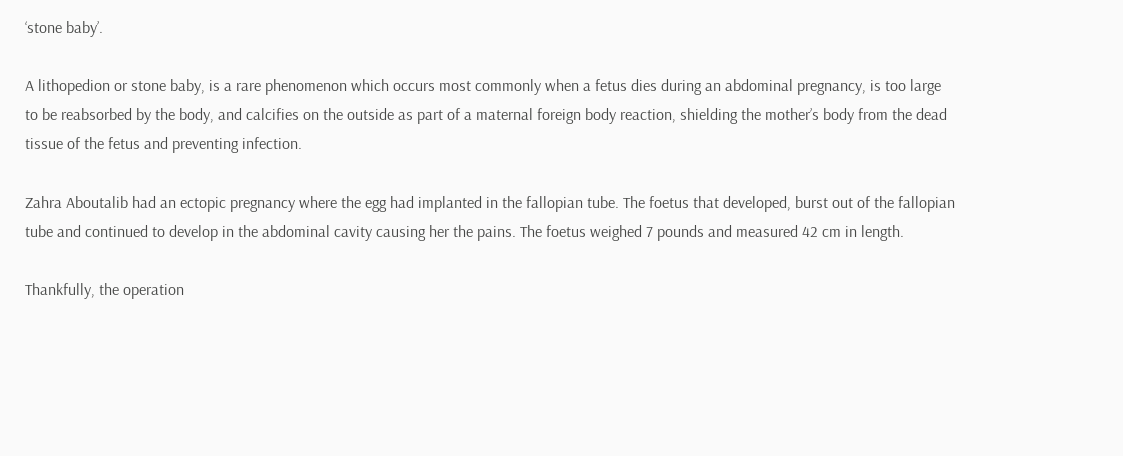‘stone baby’.

A lithopedion or stone baby, is a rare phenomenon which occurs most commonly when a fetus dies during an abdominal pregnancy, is too large to be reabsorbed by the body, and calcifies on the outside as part of a maternal foreign body reaction, shielding the mother’s body from the dead tissue of the fetus and preventing infection.

Zahra Aboutalib had an ectopic pregnancy where the egg had implanted in the fallopian tube. The foetus that developed, burst out of the fallopian tube and continued to develop in the abdominal cavity causing her the pains. The foetus weighed 7 pounds and measured 42 cm in length.

Thankfully, the operation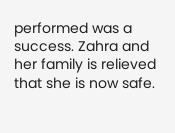performed was a success. Zahra and her family is relieved that she is now safe.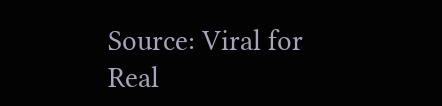Source: Viral for Real